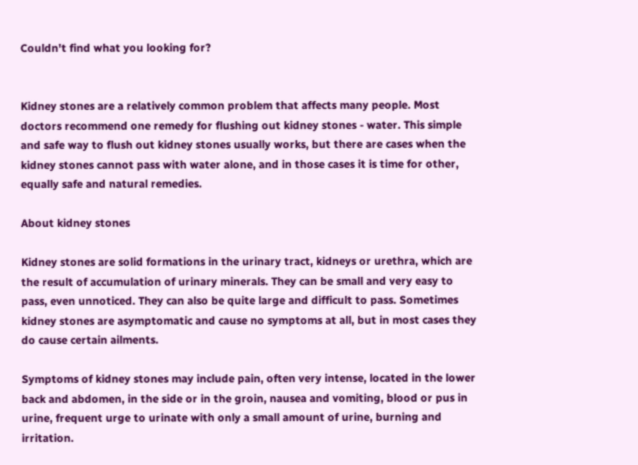Couldn't find what you looking for?


Kidney stones are a relatively common problem that affects many people. Most doctors recommend one remedy for flushing out kidney stones - water. This simple and safe way to flush out kidney stones usually works, but there are cases when the kidney stones cannot pass with water alone, and in those cases it is time for other, equally safe and natural remedies.

About kidney stones

Kidney stones are solid formations in the urinary tract, kidneys or urethra, which are the result of accumulation of urinary minerals. They can be small and very easy to pass, even unnoticed. They can also be quite large and difficult to pass. Sometimes kidney stones are asymptomatic and cause no symptoms at all, but in most cases they do cause certain ailments.

Symptoms of kidney stones may include pain, often very intense, located in the lower back and abdomen, in the side or in the groin, nausea and vomiting, blood or pus in urine, frequent urge to urinate with only a small amount of urine, burning and irritation.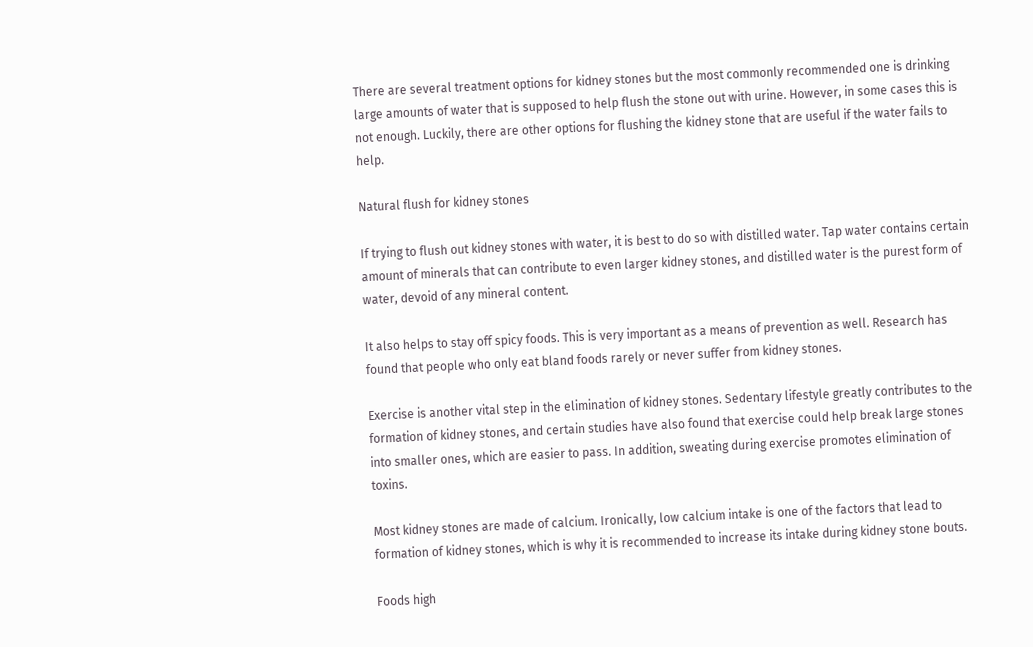There are several treatment options for kidney stones but the most commonly recommended one is drinking large amounts of water that is supposed to help flush the stone out with urine. However, in some cases this is not enough. Luckily, there are other options for flushing the kidney stone that are useful if the water fails to help.

Natural flush for kidney stones

If trying to flush out kidney stones with water, it is best to do so with distilled water. Tap water contains certain amount of minerals that can contribute to even larger kidney stones, and distilled water is the purest form of water, devoid of any mineral content.

It also helps to stay off spicy foods. This is very important as a means of prevention as well. Research has found that people who only eat bland foods rarely or never suffer from kidney stones.

Exercise is another vital step in the elimination of kidney stones. Sedentary lifestyle greatly contributes to the formation of kidney stones, and certain studies have also found that exercise could help break large stones into smaller ones, which are easier to pass. In addition, sweating during exercise promotes elimination of toxins.

Most kidney stones are made of calcium. Ironically, low calcium intake is one of the factors that lead to formation of kidney stones, which is why it is recommended to increase its intake during kidney stone bouts.

Foods high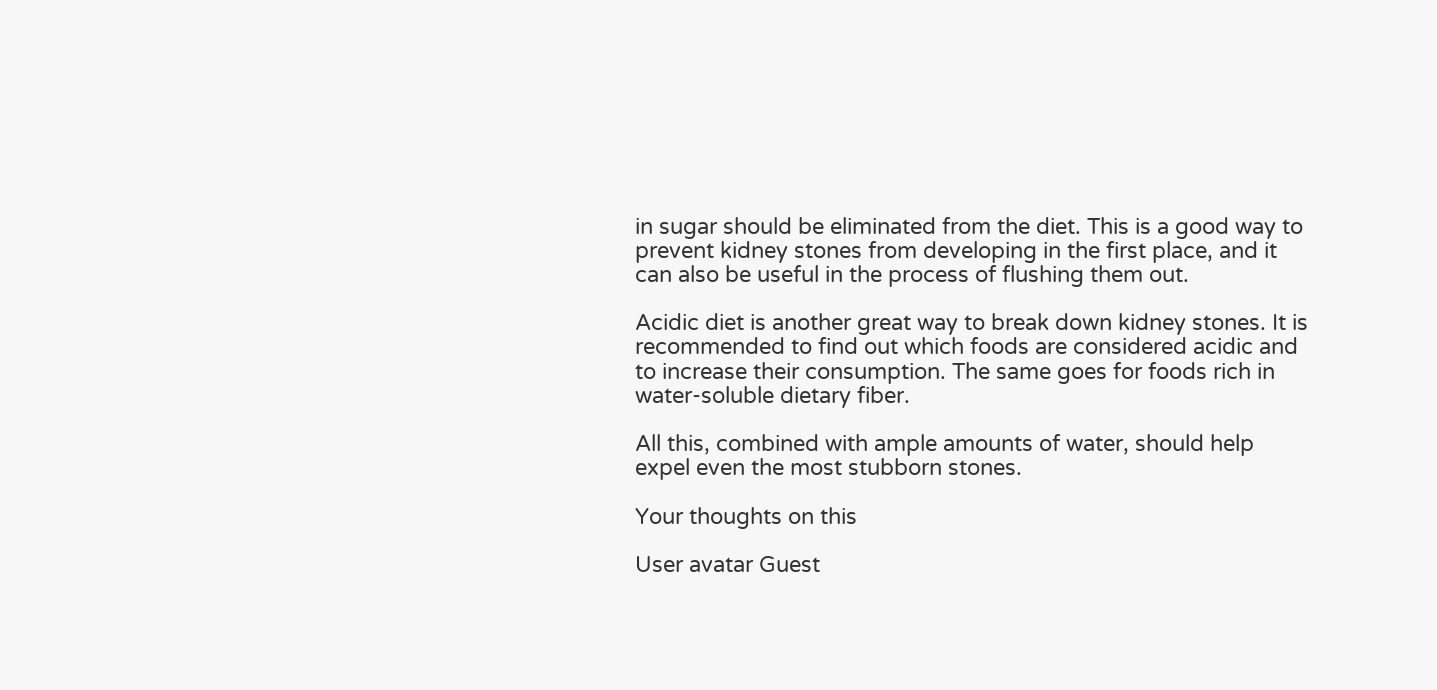in sugar should be eliminated from the diet. This is a good way to prevent kidney stones from developing in the first place, and it can also be useful in the process of flushing them out.

Acidic diet is another great way to break down kidney stones. It is recommended to find out which foods are considered acidic and to increase their consumption. The same goes for foods rich in water-soluble dietary fiber.

All this, combined with ample amounts of water, should help expel even the most stubborn stones.

Your thoughts on this

User avatar Guest